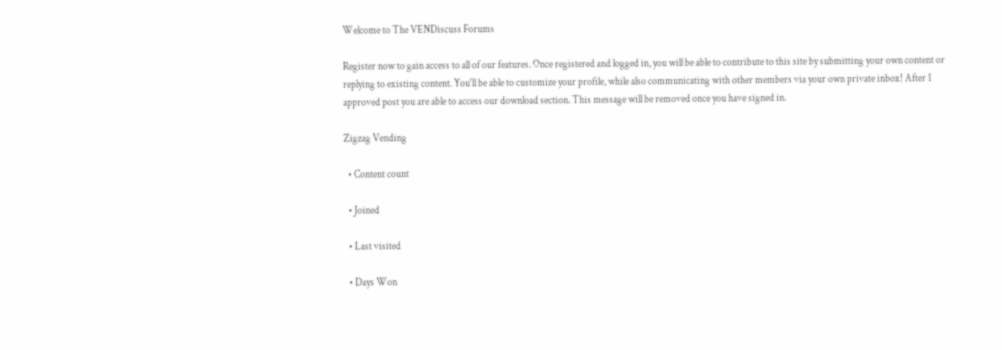Welcome to The VENDiscuss Forums

Register now to gain access to all of our features. Once registered and logged in, you will be able to contribute to this site by submitting your own content or replying to existing content. You'll be able to customize your profile, while also communicating with other members via your own private inbox! After 1 approved post you are able to access our download section. This message will be removed once you have signed in.

Zigzag Vending

  • Content count

  • Joined

  • Last visited

  • Days Won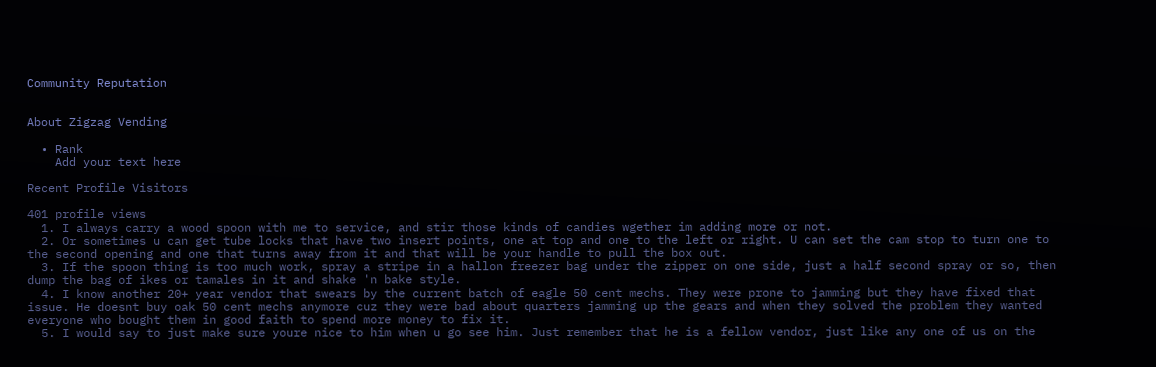Community Reputation


About Zigzag Vending

  • Rank
    Add your text here

Recent Profile Visitors

401 profile views
  1. I always carry a wood spoon with me to service, and stir those kinds of candies wgether im adding more or not.
  2. Or sometimes u can get tube locks that have two insert points, one at top and one to the left or right. U can set the cam stop to turn one to the second opening and one that turns away from it and that will be your handle to pull the box out.
  3. If the spoon thing is too much work, spray a stripe in a hallon freezer bag under the zipper on one side, just a half second spray or so, then dump the bag of ikes or tamales in it and shake 'n bake style.
  4. I know another 20+ year vendor that swears by the current batch of eagle 50 cent mechs. They were prone to jamming but they have fixed that issue. He doesnt buy oak 50 cent mechs anymore cuz they were bad about quarters jamming up the gears and when they solved the problem they wanted everyone who bought them in good faith to spend more money to fix it.
  5. I would say to just make sure youre nice to him when u go see him. Just remember that he is a fellow vendor, just like any one of us on the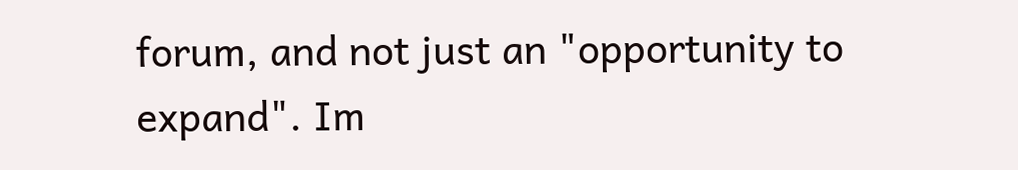forum, and not just an "opportunity to expand". Im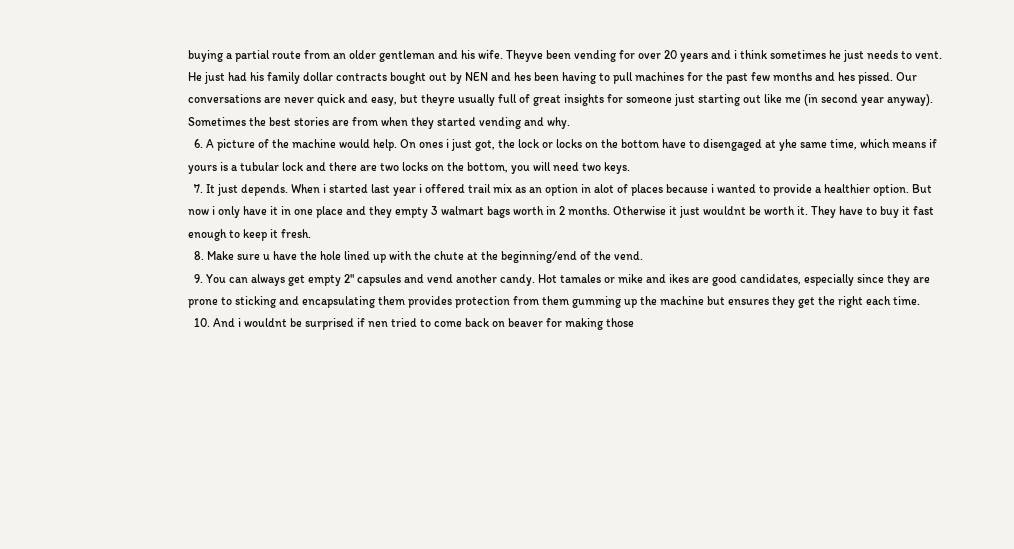buying a partial route from an older gentleman and his wife. Theyve been vending for over 20 years and i think sometimes he just needs to vent. He just had his family dollar contracts bought out by NEN and hes been having to pull machines for the past few months and hes pissed. Our conversations are never quick and easy, but theyre usually full of great insights for someone just starting out like me (in second year anyway). Sometimes the best stories are from when they started vending and why.
  6. A picture of the machine would help. On ones i just got, the lock or locks on the bottom have to disengaged at yhe same time, which means if yours is a tubular lock and there are two locks on the bottom, you will need two keys.
  7. It just depends. When i started last year i offered trail mix as an option in alot of places because i wanted to provide a healthier option. But now i only have it in one place and they empty 3 walmart bags worth in 2 months. Otherwise it just wouldnt be worth it. They have to buy it fast enough to keep it fresh.
  8. Make sure u have the hole lined up with the chute at the beginning/end of the vend.
  9. You can always get empty 2" capsules and vend another candy. Hot tamales or mike and ikes are good candidates, especially since they are prone to sticking and encapsulating them provides protection from them gumming up the machine but ensures they get the right each time.
  10. And i wouldnt be surprised if nen tried to come back on beaver for making those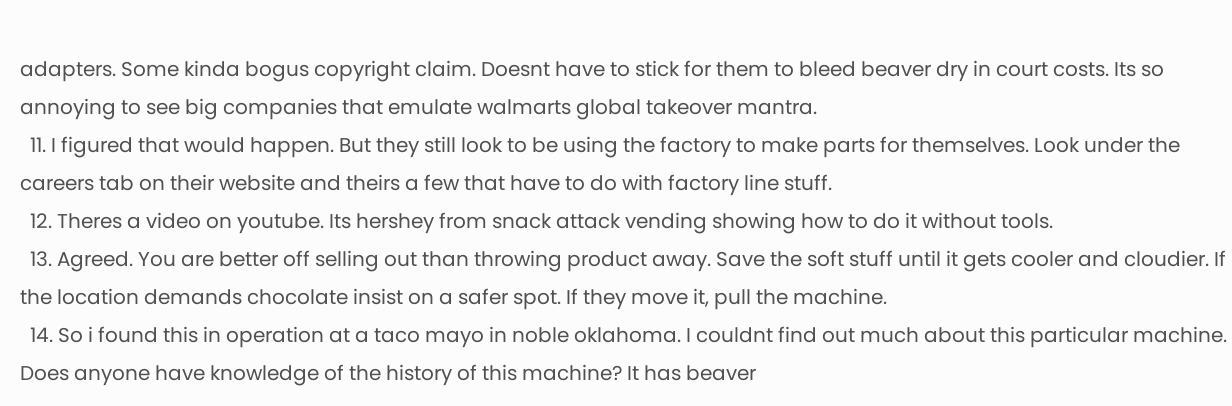adapters. Some kinda bogus copyright claim. Doesnt have to stick for them to bleed beaver dry in court costs. Its so annoying to see big companies that emulate walmarts global takeover mantra.
  11. I figured that would happen. But they still look to be using the factory to make parts for themselves. Look under the careers tab on their website and theirs a few that have to do with factory line stuff.
  12. Theres a video on youtube. Its hershey from snack attack vending showing how to do it without tools.
  13. Agreed. You are better off selling out than throwing product away. Save the soft stuff until it gets cooler and cloudier. If the location demands chocolate insist on a safer spot. If they move it, pull the machine.
  14. So i found this in operation at a taco mayo in noble oklahoma. I couldnt find out much about this particular machine. Does anyone have knowledge of the history of this machine? It has beaver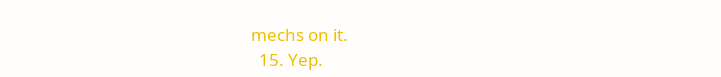mechs on it.
  15. Yep.